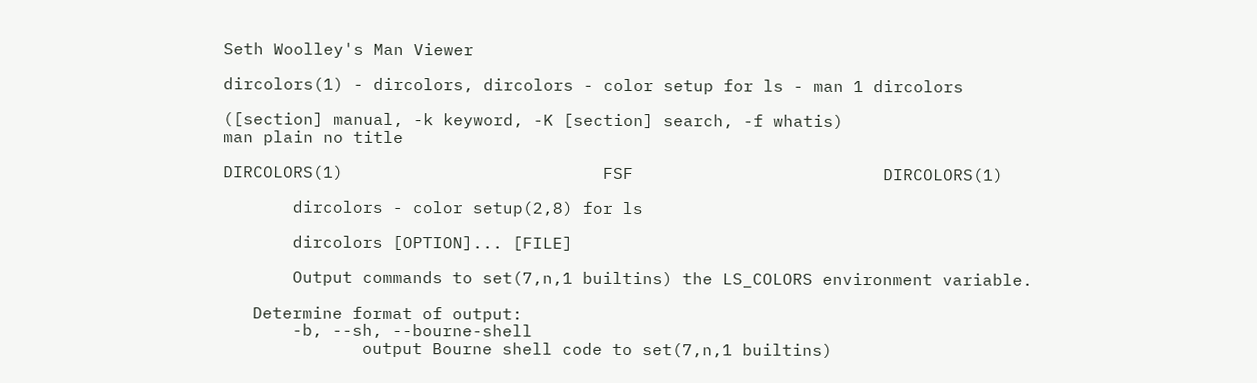Seth Woolley's Man Viewer

dircolors(1) - dircolors, dircolors - color setup for ls - man 1 dircolors

([section] manual, -k keyword, -K [section] search, -f whatis)
man plain no title

DIRCOLORS(1)                          FSF                         DIRCOLORS(1)

       dircolors - color setup(2,8) for ls

       dircolors [OPTION]... [FILE]

       Output commands to set(7,n,1 builtins) the LS_COLORS environment variable.

   Determine format of output:
       -b, --sh, --bourne-shell
              output Bourne shell code to set(7,n,1 builtins)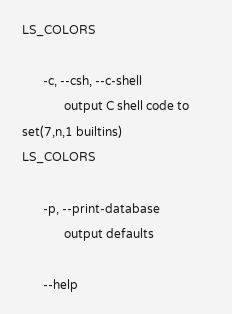LS_COLORS

       -c, --csh, --c-shell
              output C shell code to set(7,n,1 builtins) LS_COLORS

       -p, --print-database
              output defaults

       --help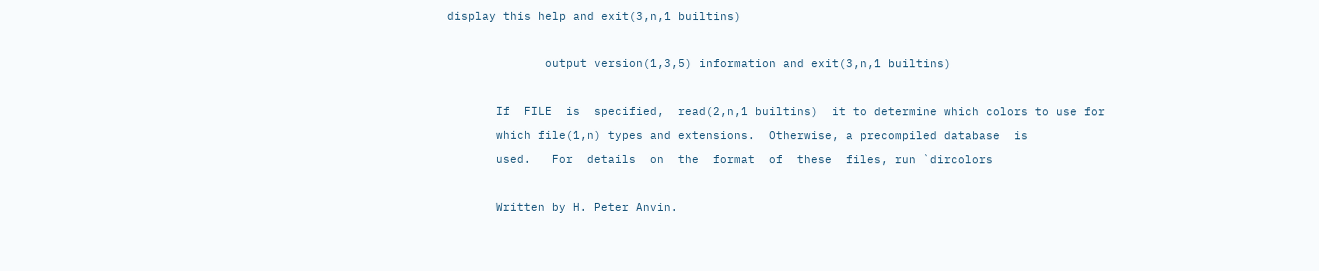display this help and exit(3,n,1 builtins)

              output version(1,3,5) information and exit(3,n,1 builtins)

       If  FILE  is  specified,  read(2,n,1 builtins)  it to determine which colors to use for
       which file(1,n) types and extensions.  Otherwise, a precompiled database  is
       used.   For  details  on  the  format  of  these  files, run `dircolors

       Written by H. Peter Anvin.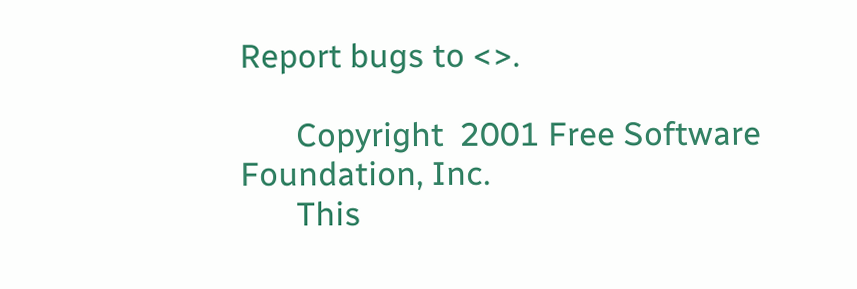Report bugs to <>.

       Copyright  2001 Free Software Foundation, Inc.
       This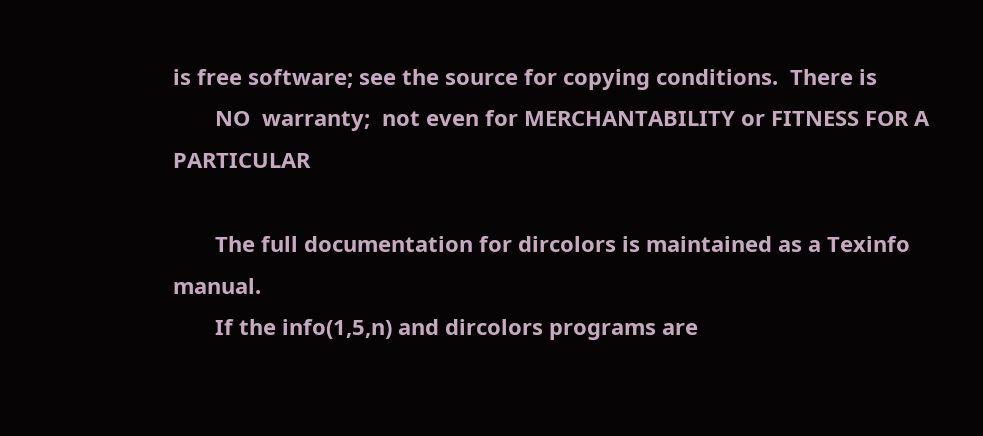is free software; see the source for copying conditions.  There is
       NO  warranty;  not even for MERCHANTABILITY or FITNESS FOR A PARTICULAR

       The full documentation for dircolors is maintained as a Texinfo manual.
       If the info(1,5,n) and dircolors programs are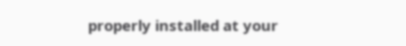properly installed at your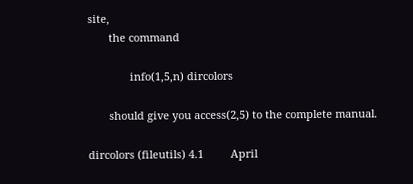site,
       the command

              info(1,5,n) dircolors

       should give you access(2,5) to the complete manual.

dircolors (fileutils) 4.1         April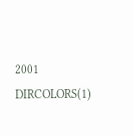2001                      DIRCOLORS(1)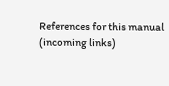References for this manual (incoming links)